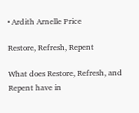• Ardith Arnelle Price

Restore, Refresh, Repent

What does Restore, Refresh, and Repent have in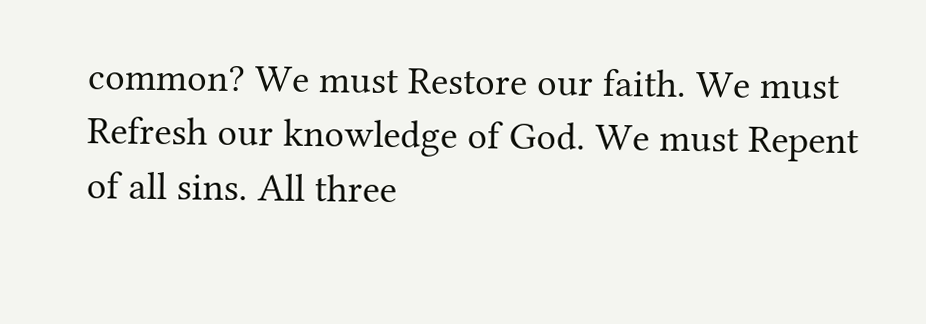common? We must Restore our faith. We must Refresh our knowledge of God. We must Repent of all sins. All three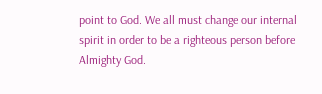point to God. We all must change our internal spirit in order to be a righteous person before Almighty God.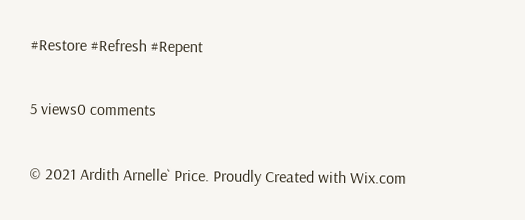#Restore #Refresh #Repent

5 views0 comments

© 2021 Ardith Arnelle` Price. Proudly Created with Wix.com